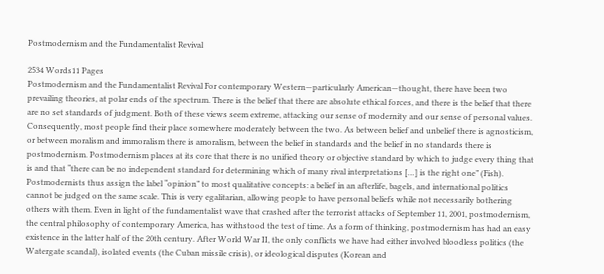Postmodernism and the Fundamentalist Revival

2534 Words11 Pages
Postmodernism and the Fundamentalist Revival For contemporary Western—particularly American—thought, there have been two prevailing theories, at polar ends of the spectrum. There is the belief that there are absolute ethical forces, and there is the belief that there are no set standards of judgment. Both of these views seem extreme, attacking our sense of modernity and our sense of personal values. Consequently, most people find their place somewhere moderately between the two. As between belief and unbelief there is agnosticism, or between moralism and immoralism there is amoralism, between the belief in standards and the belief in no standards there is postmodernism. Postmodernism places at its core that there is no unified theory or objective standard by which to judge every thing that is and that “there can be no independent standard for determining which of many rival interpretations […] is the right one” (Fish). Postmodernists thus assign the label “opinion” to most qualitative concepts: a belief in an afterlife, bagels, and international politics cannot be judged on the same scale. This is very egalitarian, allowing people to have personal beliefs while not necessarily bothering others with them. Even in light of the fundamentalist wave that crashed after the terrorist attacks of September 11, 2001, postmodernism, the central philosophy of contemporary America, has withstood the test of time. As a form of thinking, postmodernism has had an easy existence in the latter half of the 20th century. After World War II, the only conflicts we have had either involved bloodless politics (the Watergate scandal), isolated events (the Cuban missile crisis), or ideological disputes (Korean and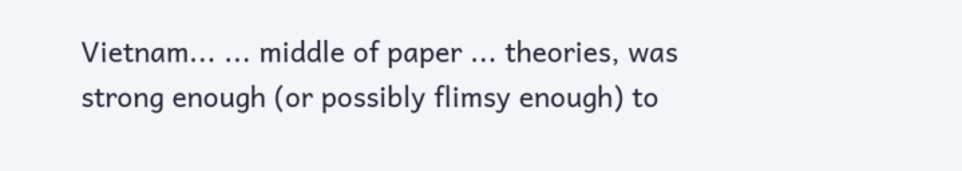Vietnam... ... middle of paper ... theories, was strong enough (or possibly flimsy enough) to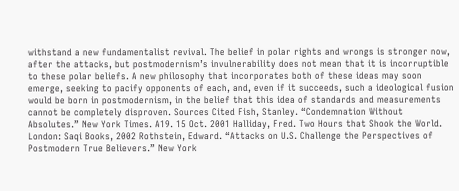withstand a new fundamentalist revival. The belief in polar rights and wrongs is stronger now, after the attacks, but postmodernism’s invulnerability does not mean that it is incorruptible to these polar beliefs. A new philosophy that incorporates both of these ideas may soon emerge, seeking to pacify opponents of each, and, even if it succeeds, such a ideological fusion would be born in postmodernism, in the belief that this idea of standards and measurements cannot be completely disproven. Sources Cited Fish, Stanley. “Condemnation Without Absolutes.” New York Times. A19. 15 Oct. 2001 Halliday, Fred. Two Hours that Shook the World. London: Saqi Books, 2002 Rothstein, Edward. “Attacks on U.S. Challenge the Perspectives of Postmodern True Believers.” New York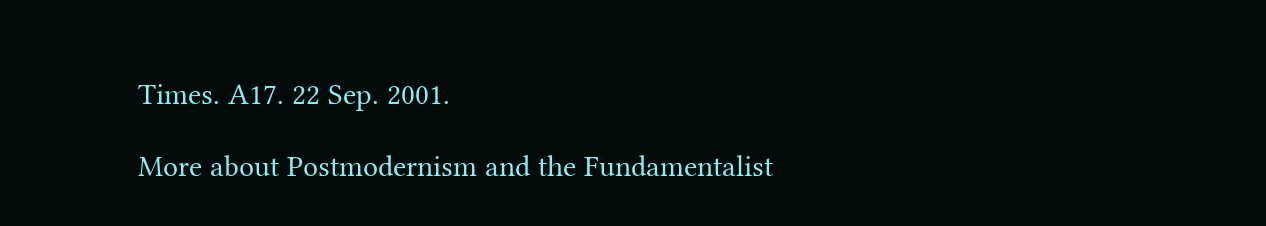Times. A17. 22 Sep. 2001.

More about Postmodernism and the Fundamentalist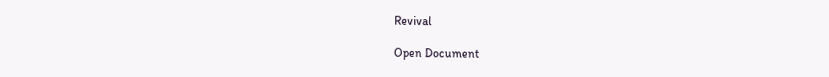Revival

Open Document